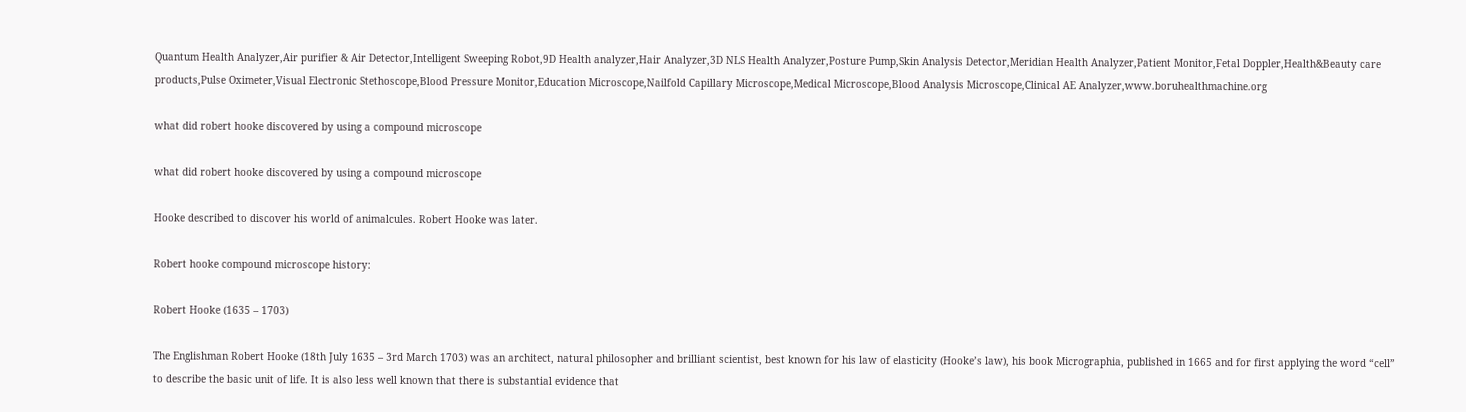Quantum Health Analyzer,Air purifier & Air Detector,Intelligent Sweeping Robot,9D Health analyzer,Hair Analyzer,3D NLS Health Analyzer,Posture Pump,Skin Analysis Detector,Meridian Health Analyzer,Patient Monitor,Fetal Doppler,Health&Beauty care products,Pulse Oximeter,Visual Electronic Stethoscope,Blood Pressure Monitor,Education Microscope,Nailfold Capillary Microscope,Medical Microscope,Blood Analysis Microscope,Clinical AE Analyzer,www.boruhealthmachine.org

what did robert hooke discovered by using a compound microscope

what did robert hooke discovered by using a compound microscope

Hooke described to discover his world of animalcules. Robert Hooke was later.

Robert hooke compound microscope history:

Robert Hooke (1635 – 1703)

The Englishman Robert Hooke (18th July 1635 – 3rd March 1703) was an architect, natural philosopher and brilliant scientist, best known for his law of elasticity (Hooke’s law), his book Micrographia, published in 1665 and for first applying the word “cell” to describe the basic unit of life. It is also less well known that there is substantial evidence that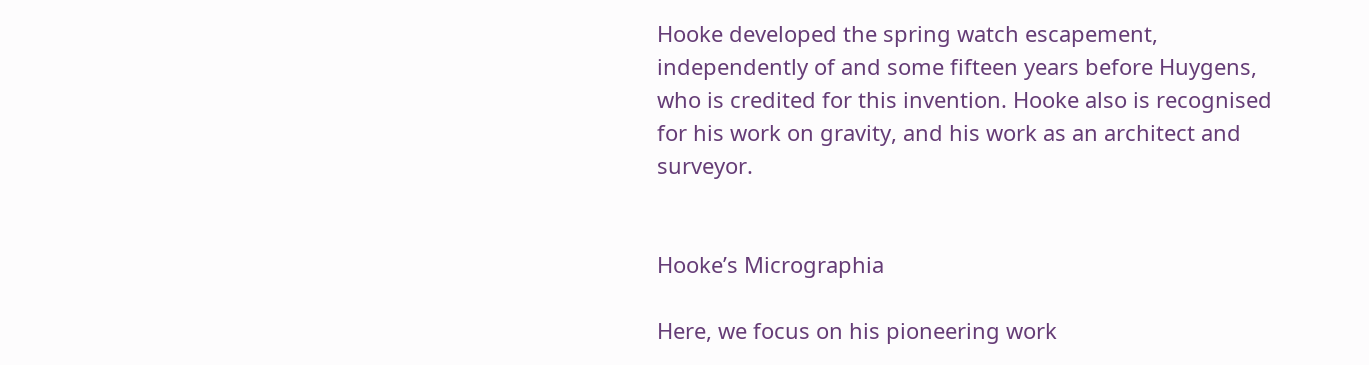Hooke developed the spring watch escapement, independently of and some fifteen years before Huygens, who is credited for this invention. Hooke also is recognised for his work on gravity, and his work as an architect and surveyor.


Hooke’s Micrographia

Here, we focus on his pioneering work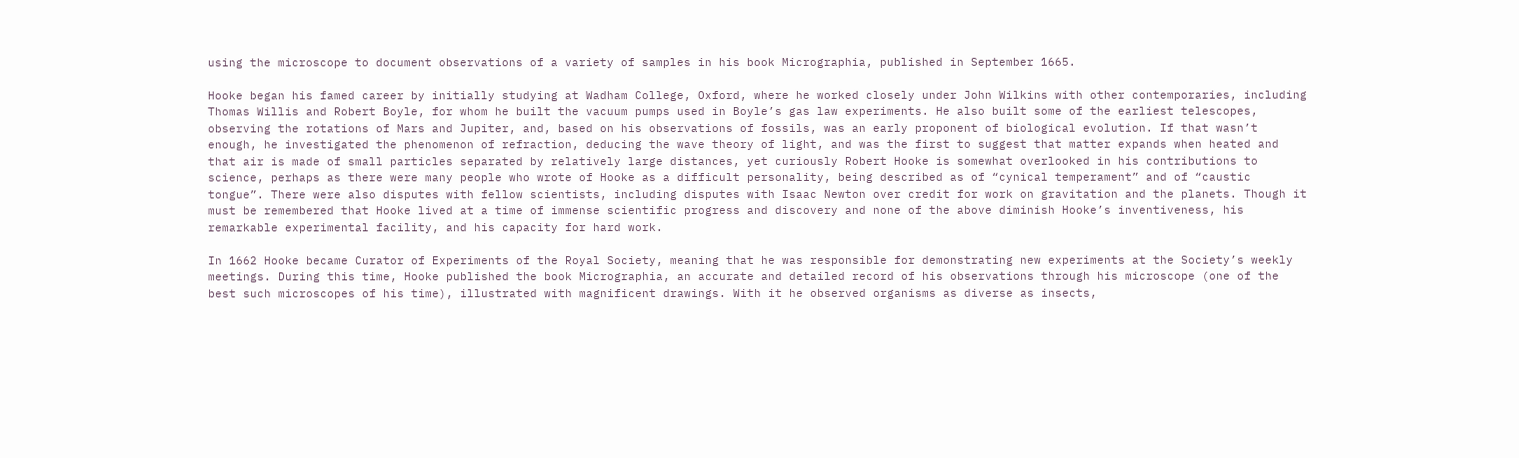using the microscope to document observations of a variety of samples in his book Micrographia, published in September 1665.

Hooke began his famed career by initially studying at Wadham College, Oxford, where he worked closely under John Wilkins with other contemporaries, including Thomas Willis and Robert Boyle, for whom he built the vacuum pumps used in Boyle’s gas law experiments. He also built some of the earliest telescopes, observing the rotations of Mars and Jupiter, and, based on his observations of fossils, was an early proponent of biological evolution. If that wasn’t enough, he investigated the phenomenon of refraction, deducing the wave theory of light, and was the first to suggest that matter expands when heated and that air is made of small particles separated by relatively large distances, yet curiously Robert Hooke is somewhat overlooked in his contributions to science, perhaps as there were many people who wrote of Hooke as a difficult personality, being described as of “cynical temperament” and of “caustic tongue”. There were also disputes with fellow scientists, including disputes with Isaac Newton over credit for work on gravitation and the planets. Though it must be remembered that Hooke lived at a time of immense scientific progress and discovery and none of the above diminish Hooke’s inventiveness, his remarkable experimental facility, and his capacity for hard work.

In 1662 Hooke became Curator of Experiments of the Royal Society, meaning that he was responsible for demonstrating new experiments at the Society’s weekly meetings. During this time, Hooke published the book Micrographia, an accurate and detailed record of his observations through his microscope (one of the best such microscopes of his time), illustrated with magnificent drawings. With it he observed organisms as diverse as insects,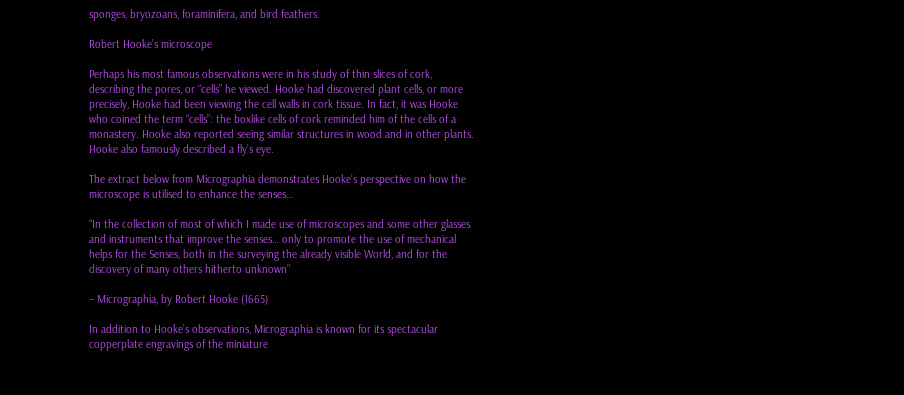sponges, bryozoans, foraminifera, and bird feathers.

Robert Hooke’s microscope

Perhaps his most famous observations were in his study of thin slices of cork, describing the pores, or “cells” he viewed. Hooke had discovered plant cells, or more precisely, Hooke had been viewing the cell walls in cork tissue. In fact, it was Hooke who coined the term “cells”: the boxlike cells of cork reminded him of the cells of a monastery. Hooke also reported seeing similar structures in wood and in other plants. Hooke also famously described a fly’s eye.

The extract below from Micrographia demonstrates Hooke’s perspective on how the microscope is utilised to enhance the senses…

“In the collection of most of which I made use of microscopes and some other glasses and instruments that improve the senses… only to promote the use of mechanical helps for the Senses, both in the surveying the already visible World, and for the discovery of many others hitherto unknown”

– Micrographia, by Robert Hooke (1665)

In addition to Hooke’s observations, Micrographia is known for its spectacular copperplate engravings of the miniature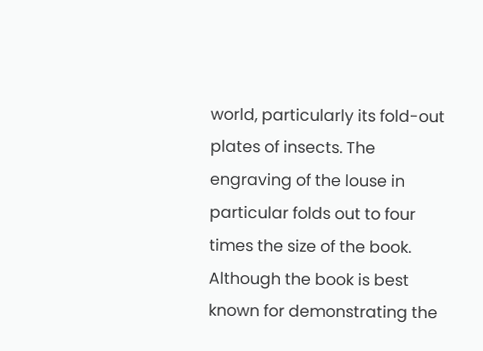world, particularly its fold-out plates of insects. The engraving of the louse in particular folds out to four times the size of the book. Although the book is best known for demonstrating the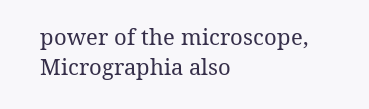power of the microscope, Micrographia also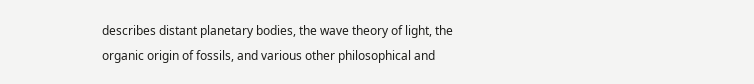describes distant planetary bodies, the wave theory of light, the organic origin of fossils, and various other philosophical and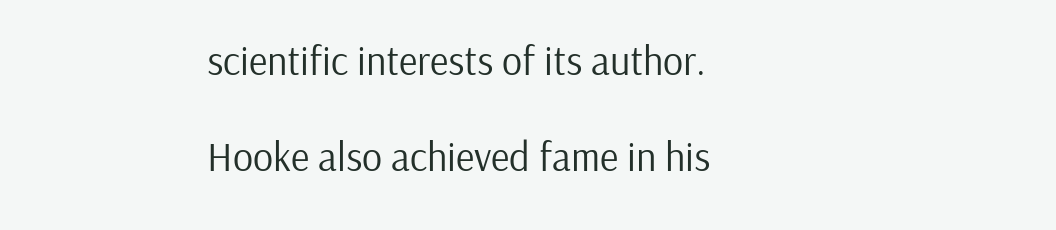scientific interests of its author.

Hooke also achieved fame in his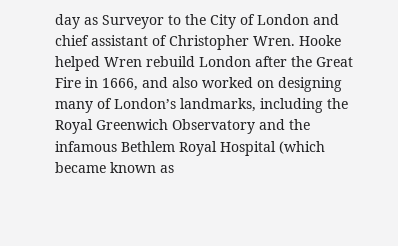day as Surveyor to the City of London and chief assistant of Christopher Wren. Hooke helped Wren rebuild London after the Great Fire in 1666, and also worked on designing many of London’s landmarks, including the Royal Greenwich Observatory and the infamous Bethlem Royal Hospital (which became known as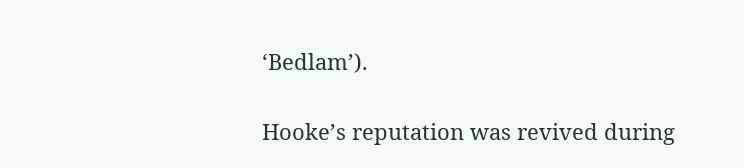‘Bedlam’).

Hooke’s reputation was revived during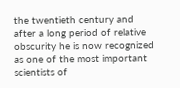the twentieth century and after a long period of relative obscurity he is now recognized as one of the most important scientists of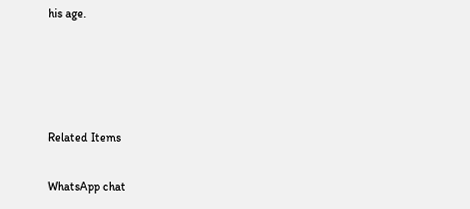his age.




Related Items

WhatsApp chat